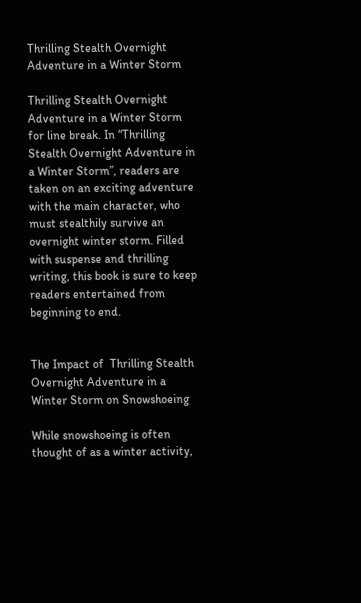Thrilling Stealth Overnight Adventure in a Winter Storm

Thrilling Stealth Overnight Adventure in a Winter Storm for line break. In “Thrilling Stealth Overnight Adventure in a Winter Storm”, readers are taken on an exciting adventure with the main character, who must stealthily survive an overnight winter storm. Filled with suspense and thrilling writing, this book is sure to keep readers entertained from beginning to end.


The Impact of  Thrilling Stealth Overnight Adventure in a Winter Storm on Snowshoeing

While snowshoeing is often thought of as a winter activity,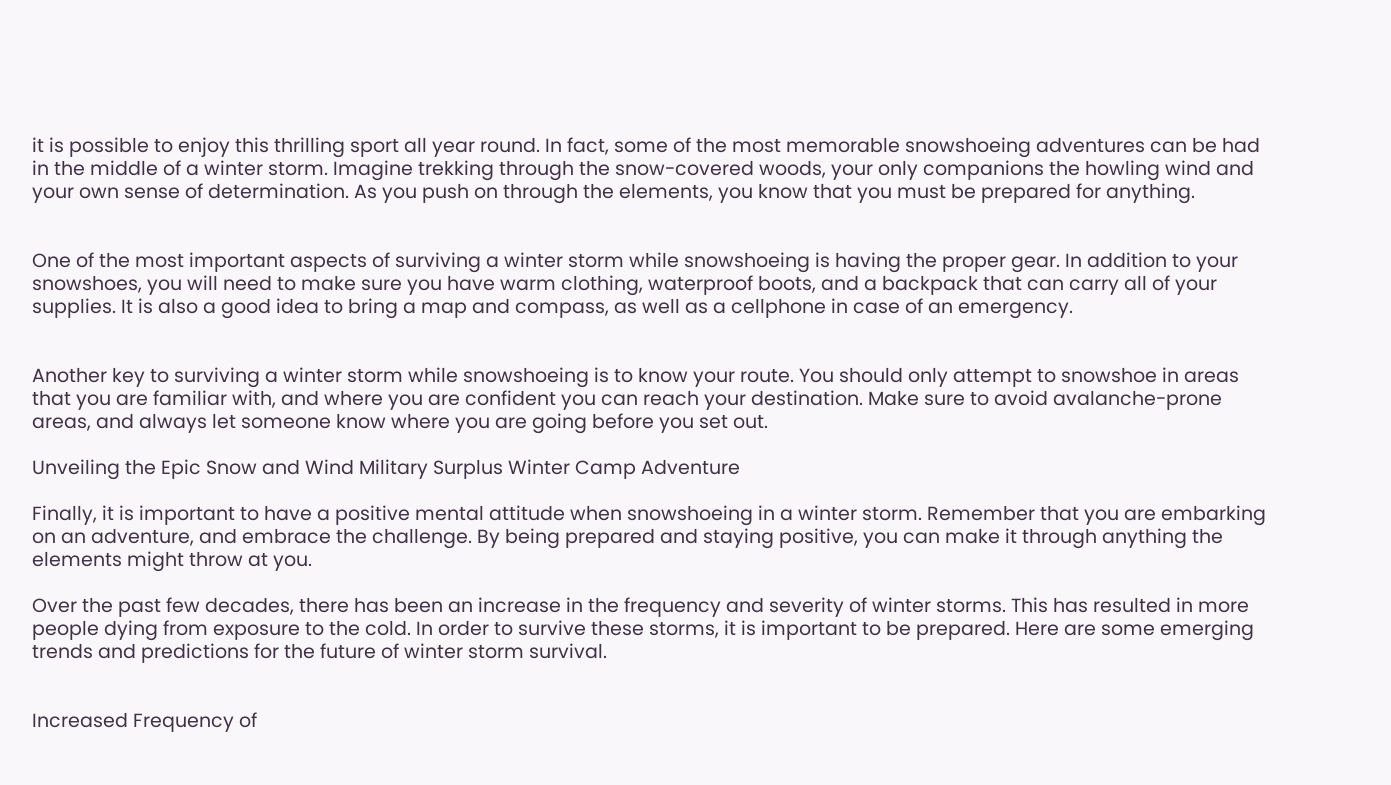it is possible to enjoy this thrilling sport all year round. In fact, some of the most memorable snowshoeing adventures can be had in the middle of a winter storm. Imagine trekking through the snow-covered woods, your only companions the howling wind and your own sense of determination. As you push on through the elements, you know that you must be prepared for anything.


One of the most important aspects of surviving a winter storm while snowshoeing is having the proper gear. In addition to your snowshoes, you will need to make sure you have warm clothing, waterproof boots, and a backpack that can carry all of your supplies. It is also a good idea to bring a map and compass, as well as a cellphone in case of an emergency.


Another key to surviving a winter storm while snowshoeing is to know your route. You should only attempt to snowshoe in areas that you are familiar with, and where you are confident you can reach your destination. Make sure to avoid avalanche-prone areas, and always let someone know where you are going before you set out.

Unveiling the Epic Snow and Wind Military Surplus Winter Camp Adventure

Finally, it is important to have a positive mental attitude when snowshoeing in a winter storm. Remember that you are embarking on an adventure, and embrace the challenge. By being prepared and staying positive, you can make it through anything the elements might throw at you.

Over the past few decades, there has been an increase in the frequency and severity of winter storms. This has resulted in more people dying from exposure to the cold. In order to survive these storms, it is important to be prepared. Here are some emerging trends and predictions for the future of winter storm survival.


Increased Frequency of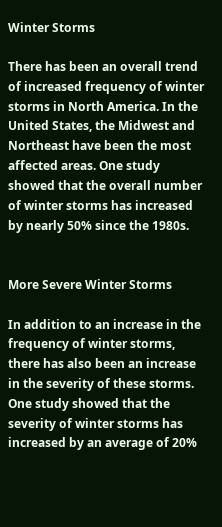Winter Storms

There has been an overall trend of increased frequency of winter storms in North America. In the United States, the Midwest and Northeast have been the most affected areas. One study showed that the overall number of winter storms has increased by nearly 50% since the 1980s.


More Severe Winter Storms

In addition to an increase in the frequency of winter storms, there has also been an increase in the severity of these storms. One study showed that the severity of winter storms has increased by an average of 20%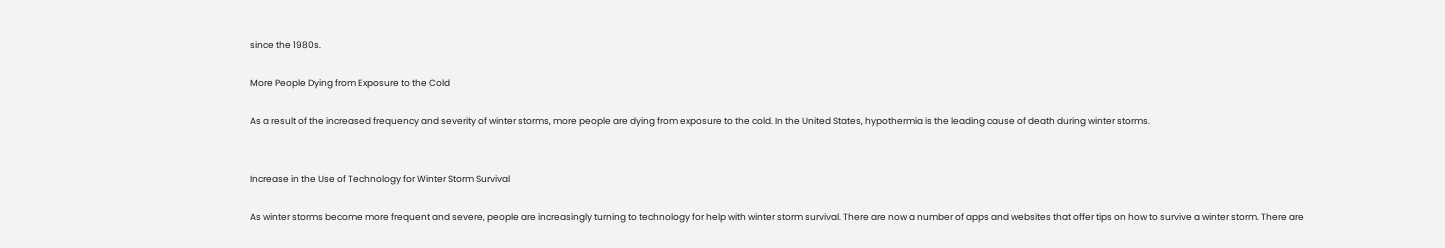since the 1980s.

More People Dying from Exposure to the Cold

As a result of the increased frequency and severity of winter storms, more people are dying from exposure to the cold. In the United States, hypothermia is the leading cause of death during winter storms.


Increase in the Use of Technology for Winter Storm Survival

As winter storms become more frequent and severe, people are increasingly turning to technology for help with winter storm survival. There are now a number of apps and websites that offer tips on how to survive a winter storm. There are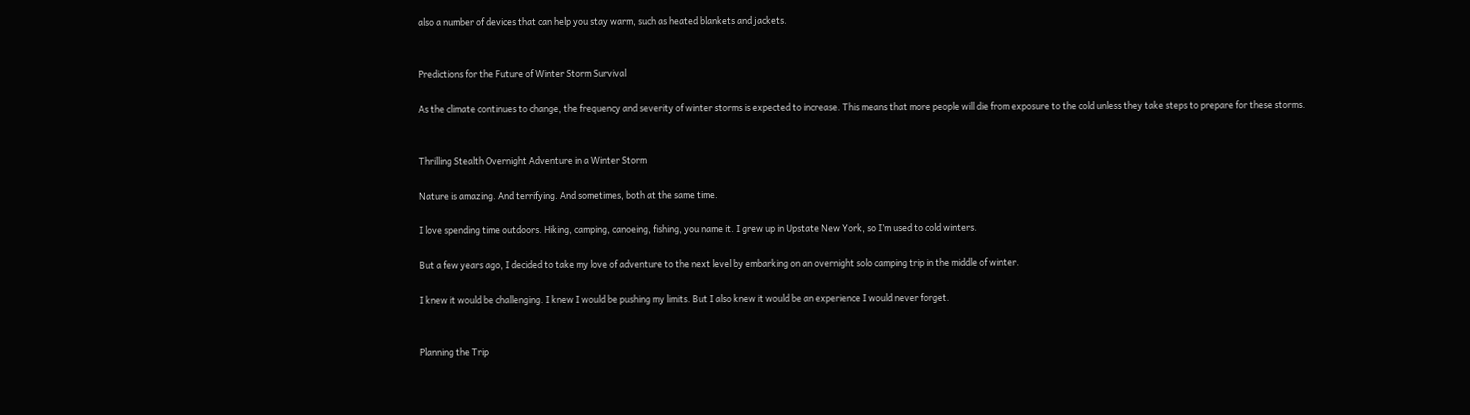also a number of devices that can help you stay warm, such as heated blankets and jackets.


Predictions for the Future of Winter Storm Survival

As the climate continues to change, the frequency and severity of winter storms is expected to increase. This means that more people will die from exposure to the cold unless they take steps to prepare for these storms.


Thrilling Stealth Overnight Adventure in a Winter Storm

Nature is amazing. And terrifying. And sometimes, both at the same time.

I love spending time outdoors. Hiking, camping, canoeing, fishing, you name it. I grew up in Upstate New York, so I’m used to cold winters.

But a few years ago, I decided to take my love of adventure to the next level by embarking on an overnight solo camping trip in the middle of winter.

I knew it would be challenging. I knew I would be pushing my limits. But I also knew it would be an experience I would never forget.


Planning the Trip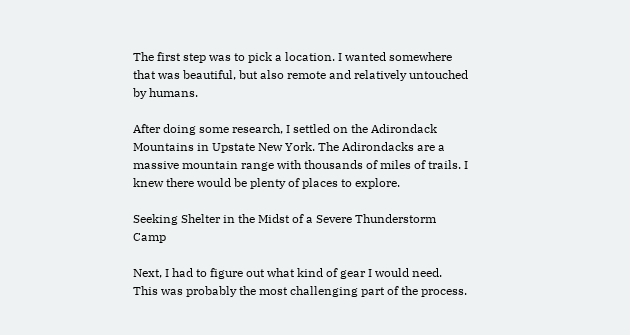The first step was to pick a location. I wanted somewhere that was beautiful, but also remote and relatively untouched by humans.

After doing some research, I settled on the Adirondack Mountains in Upstate New York. The Adirondacks are a massive mountain range with thousands of miles of trails. I knew there would be plenty of places to explore.

Seeking Shelter in the Midst of a Severe Thunderstorm Camp

Next, I had to figure out what kind of gear I would need. This was probably the most challenging part of the process.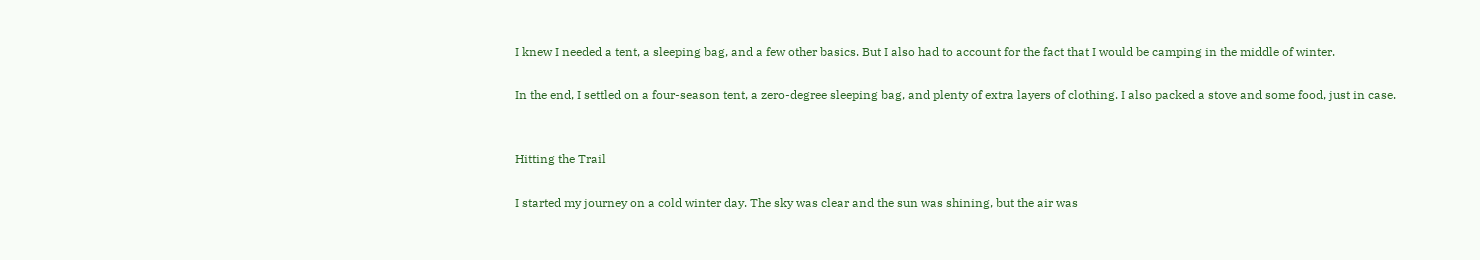I knew I needed a tent, a sleeping bag, and a few other basics. But I also had to account for the fact that I would be camping in the middle of winter.

In the end, I settled on a four-season tent, a zero-degree sleeping bag, and plenty of extra layers of clothing. I also packed a stove and some food, just in case.


Hitting the Trail

I started my journey on a cold winter day. The sky was clear and the sun was shining, but the air was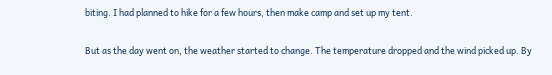biting. I had planned to hike for a few hours, then make camp and set up my tent.

But as the day went on, the weather started to change. The temperature dropped and the wind picked up. By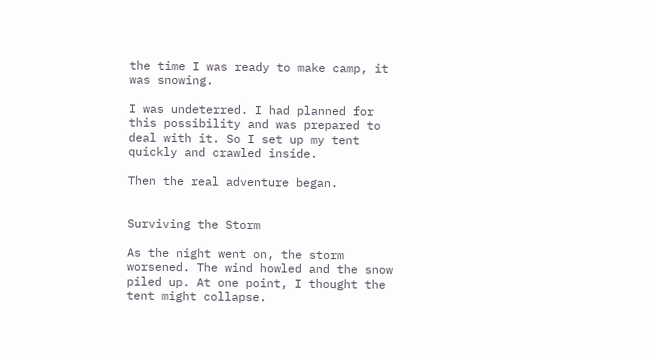the time I was ready to make camp, it was snowing.

I was undeterred. I had planned for this possibility and was prepared to deal with it. So I set up my tent quickly and crawled inside.

Then the real adventure began.


Surviving the Storm

As the night went on, the storm worsened. The wind howled and the snow piled up. At one point, I thought the tent might collapse.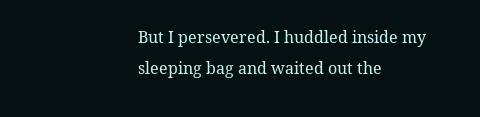But I persevered. I huddled inside my sleeping bag and waited out the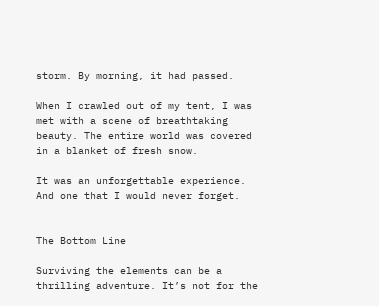storm. By morning, it had passed.

When I crawled out of my tent, I was met with a scene of breathtaking beauty. The entire world was covered in a blanket of fresh snow.

It was an unforgettable experience. And one that I would never forget.


The Bottom Line

Surviving the elements can be a thrilling adventure. It’s not for the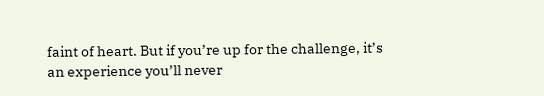faint of heart. But if you’re up for the challenge, it’s an experience you’ll never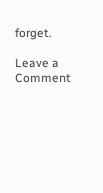forget.

Leave a Comment